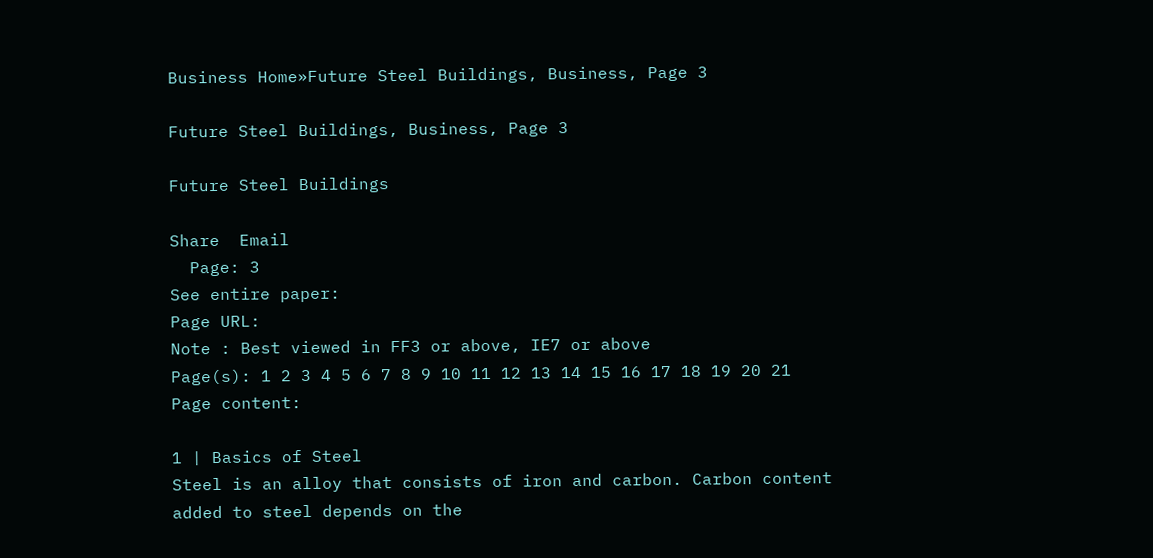Business Home»Future Steel Buildings, Business, Page 3

Future Steel Buildings, Business, Page 3

Future Steel Buildings

Share  Email
  Page: 3
See entire paper:
Page URL:
Note : Best viewed in FF3 or above, IE7 or above
Page(s): 1 2 3 4 5 6 7 8 9 10 11 12 13 14 15 16 17 18 19 20 21
Page content:

1 | Basics of Steel
Steel is an alloy that consists of iron and carbon. Carbon content
added to steel depends on the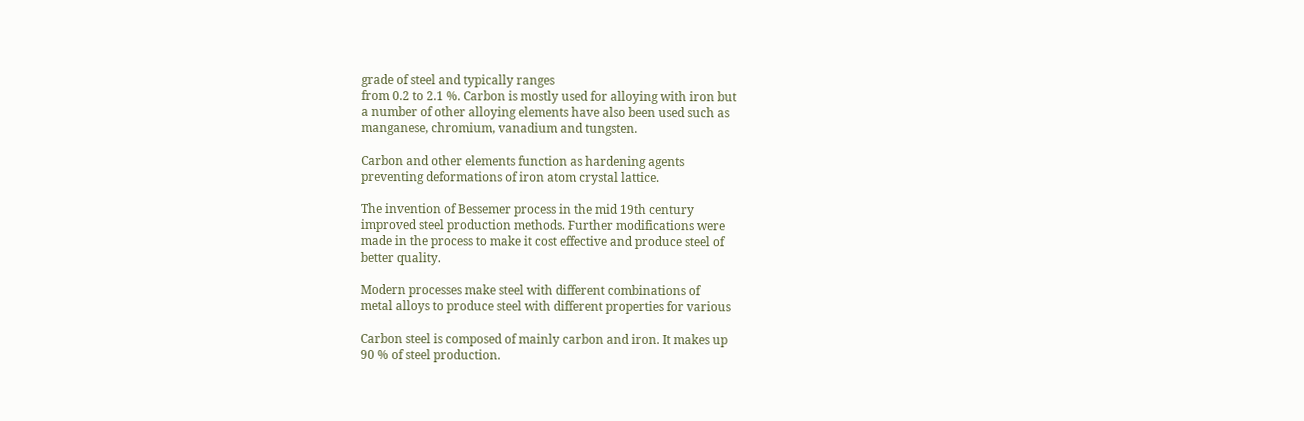grade of steel and typically ranges
from 0.2 to 2.1 %. Carbon is mostly used for alloying with iron but
a number of other alloying elements have also been used such as
manganese, chromium, vanadium and tungsten.

Carbon and other elements function as hardening agents
preventing deformations of iron atom crystal lattice.

The invention of Bessemer process in the mid 19th century
improved steel production methods. Further modifications were
made in the process to make it cost effective and produce steel of
better quality.

Modern processes make steel with different combinations of
metal alloys to produce steel with different properties for various

Carbon steel is composed of mainly carbon and iron. It makes up
90 % of steel production.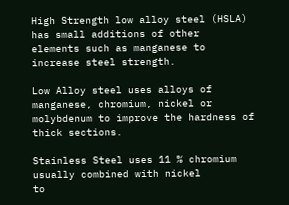High Strength low alloy steel (HSLA) has small additions of other
elements such as manganese to increase steel strength.

Low Alloy steel uses alloys of manganese, chromium, nickel or
molybdenum to improve the hardness of thick sections.

Stainless Steel uses 11 % chromium usually combined with nickel
to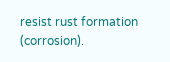resist rust formation (corrosion).